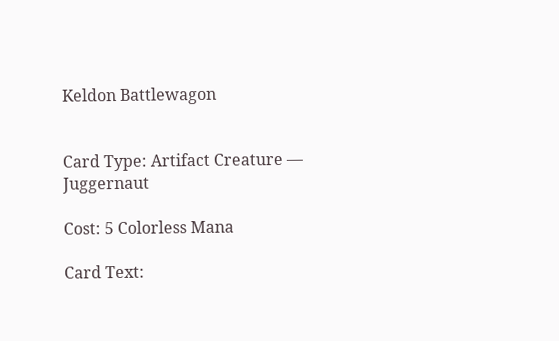Keldon Battlewagon


Card Type: Artifact Creature — Juggernaut

Cost: 5 Colorless Mana

Card Text: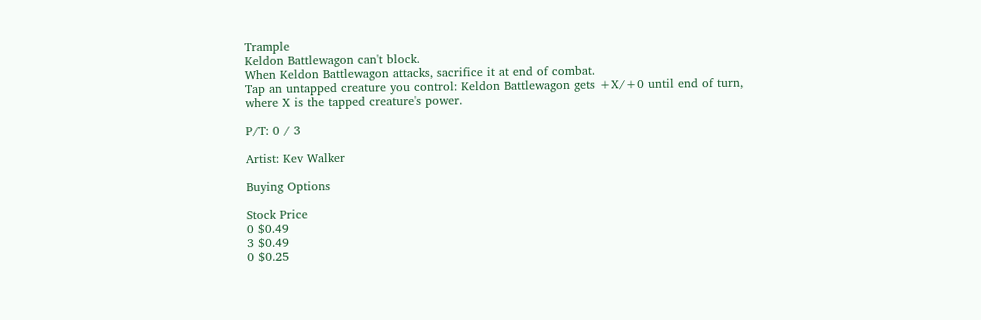Trample
Keldon Battlewagon can't block.
When Keldon Battlewagon attacks, sacrifice it at end of combat.
Tap an untapped creature you control: Keldon Battlewagon gets +X/+0 until end of turn, where X is the tapped creature's power.

P/T: 0 / 3

Artist: Kev Walker

Buying Options

Stock Price
0 $0.49
3 $0.49
0 $0.25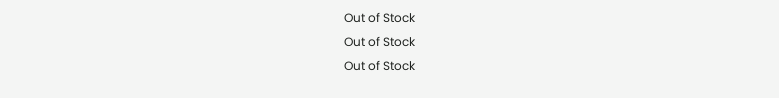Out of Stock
Out of Stock
Out of Stock